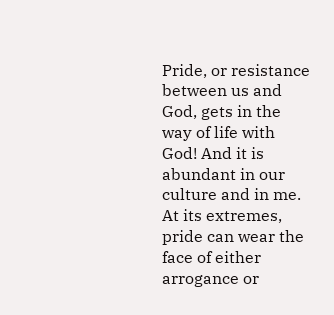Pride, or resistance between us and God, gets in the way of life with God! And it is abundant in our culture and in me. At its extremes, pride can wear the face of either arrogance or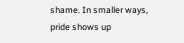shame. In smaller ways, pride shows up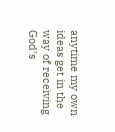anytime my own ideas get in the way of receiving God's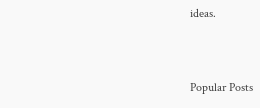ideas.


Popular Posts